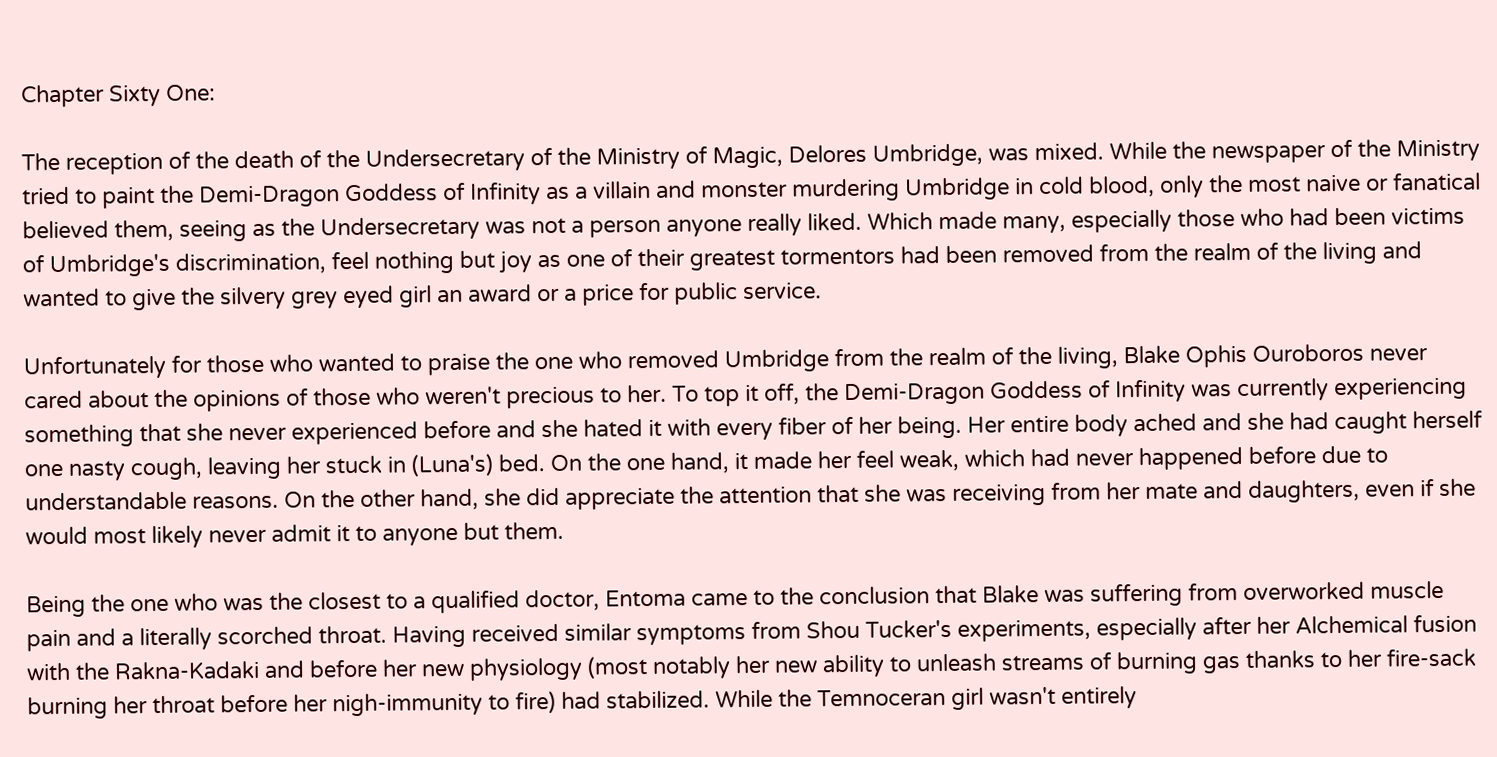Chapter Sixty One:

The reception of the death of the Undersecretary of the Ministry of Magic, Delores Umbridge, was mixed. While the newspaper of the Ministry tried to paint the Demi-Dragon Goddess of Infinity as a villain and monster murdering Umbridge in cold blood, only the most naive or fanatical believed them, seeing as the Undersecretary was not a person anyone really liked. Which made many, especially those who had been victims of Umbridge's discrimination, feel nothing but joy as one of their greatest tormentors had been removed from the realm of the living and wanted to give the silvery grey eyed girl an award or a price for public service.

Unfortunately for those who wanted to praise the one who removed Umbridge from the realm of the living, Blake Ophis Ouroboros never cared about the opinions of those who weren't precious to her. To top it off, the Demi-Dragon Goddess of Infinity was currently experiencing something that she never experienced before and she hated it with every fiber of her being. Her entire body ached and she had caught herself one nasty cough, leaving her stuck in (Luna's) bed. On the one hand, it made her feel weak, which had never happened before due to understandable reasons. On the other hand, she did appreciate the attention that she was receiving from her mate and daughters, even if she would most likely never admit it to anyone but them.

Being the one who was the closest to a qualified doctor, Entoma came to the conclusion that Blake was suffering from overworked muscle pain and a literally scorched throat. Having received similar symptoms from Shou Tucker's experiments, especially after her Alchemical fusion with the Rakna-Kadaki and before her new physiology (most notably her new ability to unleash streams of burning gas thanks to her fire-sack burning her throat before her nigh-immunity to fire) had stabilized. While the Temnoceran girl wasn't entirely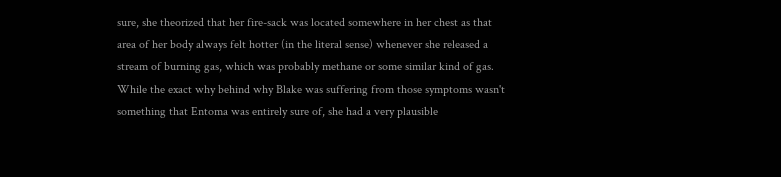sure, she theorized that her fire-sack was located somewhere in her chest as that area of her body always felt hotter (in the literal sense) whenever she released a stream of burning gas, which was probably methane or some similar kind of gas. While the exact why behind why Blake was suffering from those symptoms wasn't something that Entoma was entirely sure of, she had a very plausible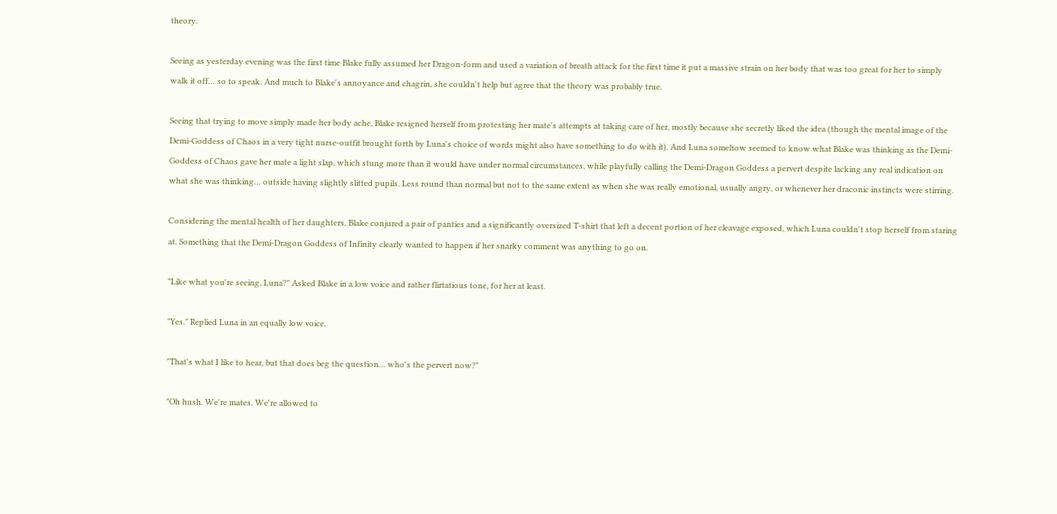theory.

Seeing as yesterday evening was the first time Blake fully assumed her Dragon-form and used a variation of breath attack for the first time it put a massive strain on her body that was too great for her to simply walk it off… so to speak. And much to Blake's annoyance and chagrin, she couldn't help but agree that the theory was probably true.

Seeing that trying to move simply made her body ache, Blake resigned herself from protesting her mate's attempts at taking care of her, mostly because she secretly liked the idea (though the mental image of the Demi-Goddess of Chaos in a very tight nurse-outfit brought forth by Luna's choice of words might also have something to do with it). And Luna somehow seemed to know what Blake was thinking as the Demi-Goddess of Chaos gave her mate a light slap, which stung more than it would have under normal circumstances, while playfully calling the Demi-Dragon Goddess a pervert despite lacking any real indication on what she was thinking… outside having slightly slitted pupils. Less round than normal but not to the same extent as when she was really emotional, usually angry, or whenever her draconic instincts were stirring.

Considering the mental health of her daughters, Blake conjured a pair of panties and a significantly oversized T-shirt that left a decent portion of her cleavage exposed, which Luna couldn't stop herself from staring at. Something that the Demi-Dragon Goddess of Infinity clearly wanted to happen if her snarky comment was anything to go on.

"Like what you're seeing, Luna?" Asked Blake in a low voice and rather flirtatious tone, for her at least.

"Yes." Replied Luna in an equally low voice.

"That's what I like to hear, but that does beg the question… who's the pervert now?"

"Oh hush. We're mates. We're allowed to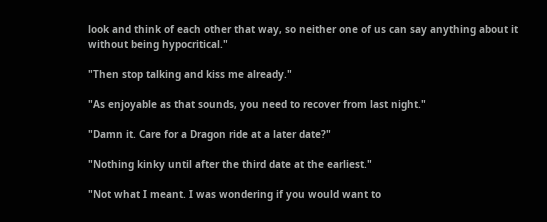look and think of each other that way, so neither one of us can say anything about it without being hypocritical."

"Then stop talking and kiss me already."

"As enjoyable as that sounds, you need to recover from last night."

"Damn it. Care for a Dragon ride at a later date?"

"Nothing kinky until after the third date at the earliest."

"Not what I meant. I was wondering if you would want to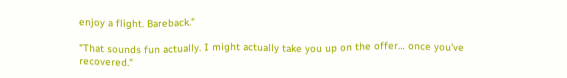enjoy a flight. Bareback."

"That sounds fun actually. I might actually take you up on the offer… once you've recovered."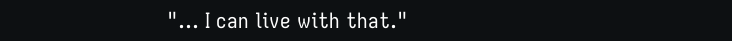"… I can live with that."